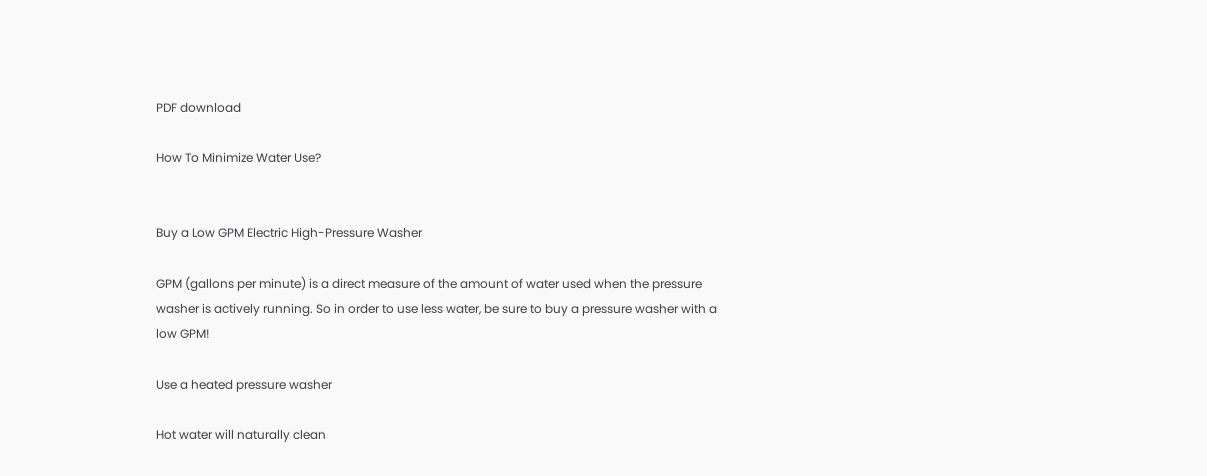PDF download

How To Minimize Water Use?


Buy a Low GPM Electric High-Pressure Washer

GPM (gallons per minute) is a direct measure of the amount of water used when the pressure washer is actively running. So in order to use less water, be sure to buy a pressure washer with a low GPM!

Use a heated pressure washer

Hot water will naturally clean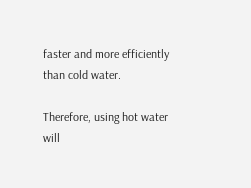faster and more efficiently than cold water.

Therefore, using hot water will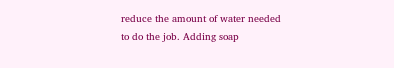reduce the amount of water needed to do the job. Adding soap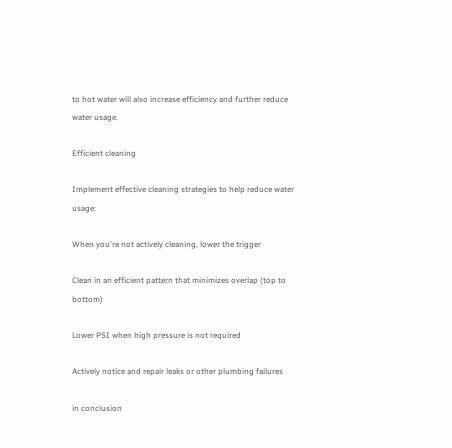to hot water will also increase efficiency and further reduce water usage.

Efficient cleaning

Implement effective cleaning strategies to help reduce water usage:

When you're not actively cleaning, lower the trigger

Clean in an efficient pattern that minimizes overlap (top to bottom)

Lower PSI when high pressure is not required

Actively notice and repair leaks or other plumbing failures

in conclusion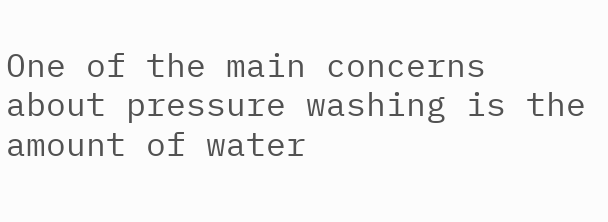One of the main concerns about pressure washing is the amount of water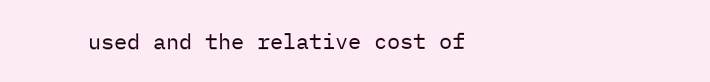used and the relative cost of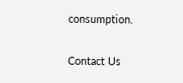consumption.


Contact Us